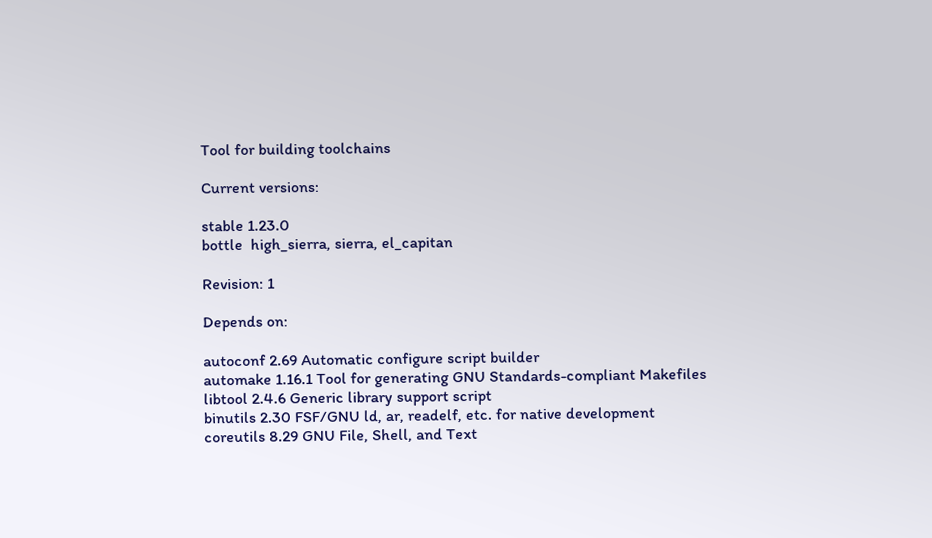Tool for building toolchains

Current versions:

stable 1.23.0
bottle  high_sierra, sierra, el_capitan

Revision: 1

Depends on:

autoconf 2.69 Automatic configure script builder
automake 1.16.1 Tool for generating GNU Standards-compliant Makefiles
libtool 2.4.6 Generic library support script
binutils 2.30 FSF/GNU ld, ar, readelf, etc. for native development
coreutils 8.29 GNU File, Shell, and Text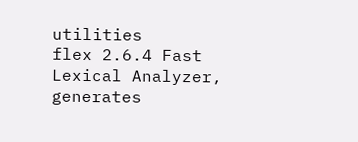utilities
flex 2.6.4 Fast Lexical Analyzer, generates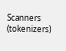Scanners (tokenizers)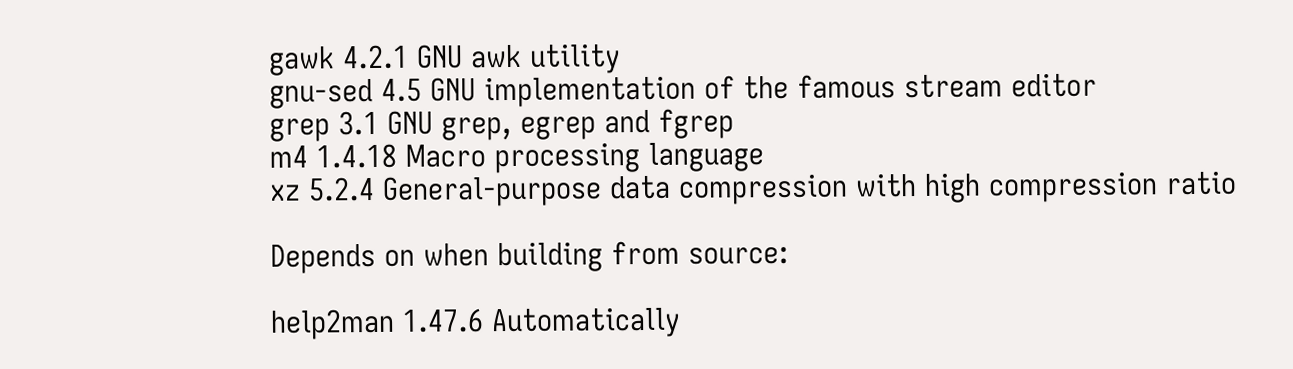gawk 4.2.1 GNU awk utility
gnu-sed 4.5 GNU implementation of the famous stream editor
grep 3.1 GNU grep, egrep and fgrep
m4 1.4.18 Macro processing language
xz 5.2.4 General-purpose data compression with high compression ratio

Depends on when building from source:

help2man 1.47.6 Automatically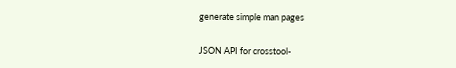generate simple man pages

JSON API for crosstool-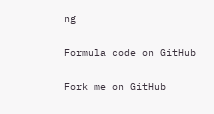ng

Formula code on GitHub

Fork me on GitHub